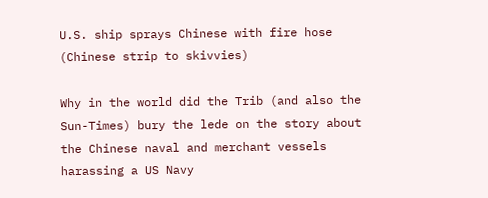U.S. ship sprays Chinese with fire hose (Chinese strip to skivvies)

Why in the world did the Trib (and also the Sun-Times) bury the lede on the story about the Chinese naval and merchant vessels harassing a US Navy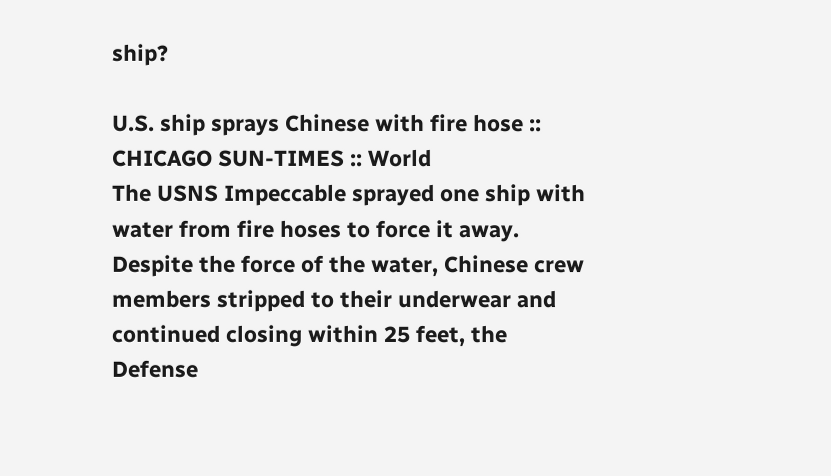ship?

U.S. ship sprays Chinese with fire hose :: CHICAGO SUN-TIMES :: World
The USNS Impeccable sprayed one ship with water from fire hoses to force it away. Despite the force of the water, Chinese crew members stripped to their underwear and continued closing within 25 feet, the Defense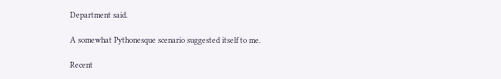Department said.

A somewhat Pythonesque scenario suggested itself to me.

Recent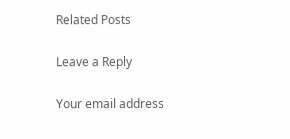Related Posts

Leave a Reply

Your email address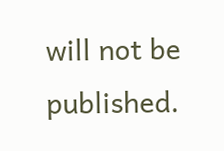will not be published.